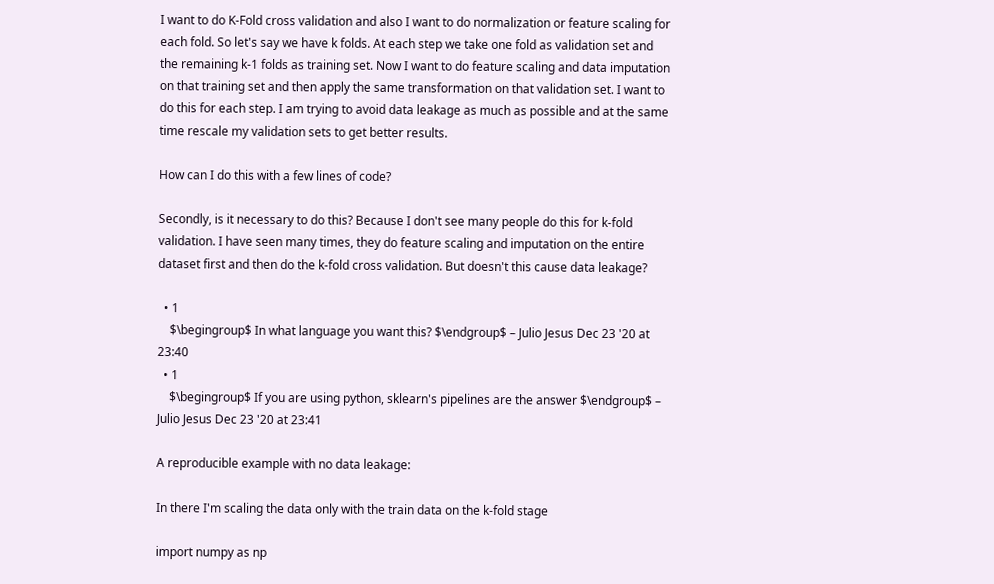I want to do K-Fold cross validation and also I want to do normalization or feature scaling for each fold. So let's say we have k folds. At each step we take one fold as validation set and the remaining k-1 folds as training set. Now I want to do feature scaling and data imputation on that training set and then apply the same transformation on that validation set. I want to do this for each step. I am trying to avoid data leakage as much as possible and at the same time rescale my validation sets to get better results.

How can I do this with a few lines of code?

Secondly, is it necessary to do this? Because I don't see many people do this for k-fold validation. I have seen many times, they do feature scaling and imputation on the entire dataset first and then do the k-fold cross validation. But doesn't this cause data leakage?

  • 1
    $\begingroup$ In what language you want this? $\endgroup$ – Julio Jesus Dec 23 '20 at 23:40
  • 1
    $\begingroup$ If you are using python, sklearn's pipelines are the answer $\endgroup$ – Julio Jesus Dec 23 '20 at 23:41

A reproducible example with no data leakage:

In there I'm scaling the data only with the train data on the k-fold stage

import numpy as np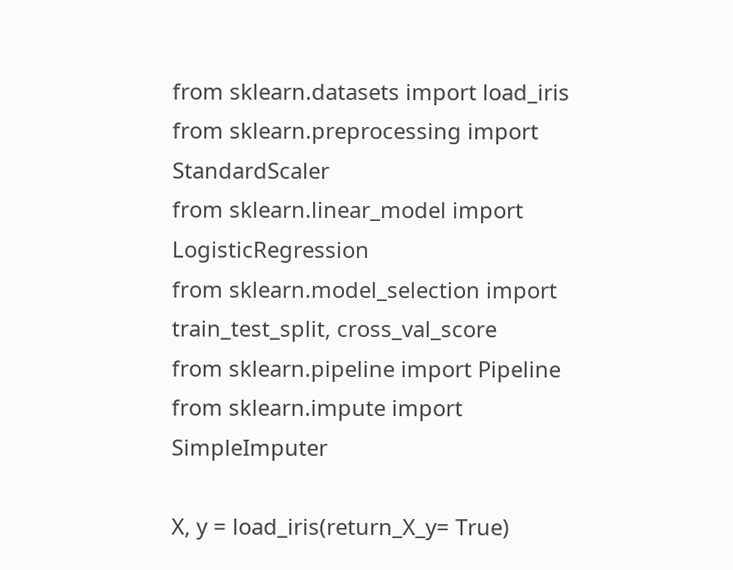from sklearn.datasets import load_iris
from sklearn.preprocessing import StandardScaler
from sklearn.linear_model import LogisticRegression
from sklearn.model_selection import train_test_split, cross_val_score
from sklearn.pipeline import Pipeline
from sklearn.impute import SimpleImputer

X, y = load_iris(return_X_y= True)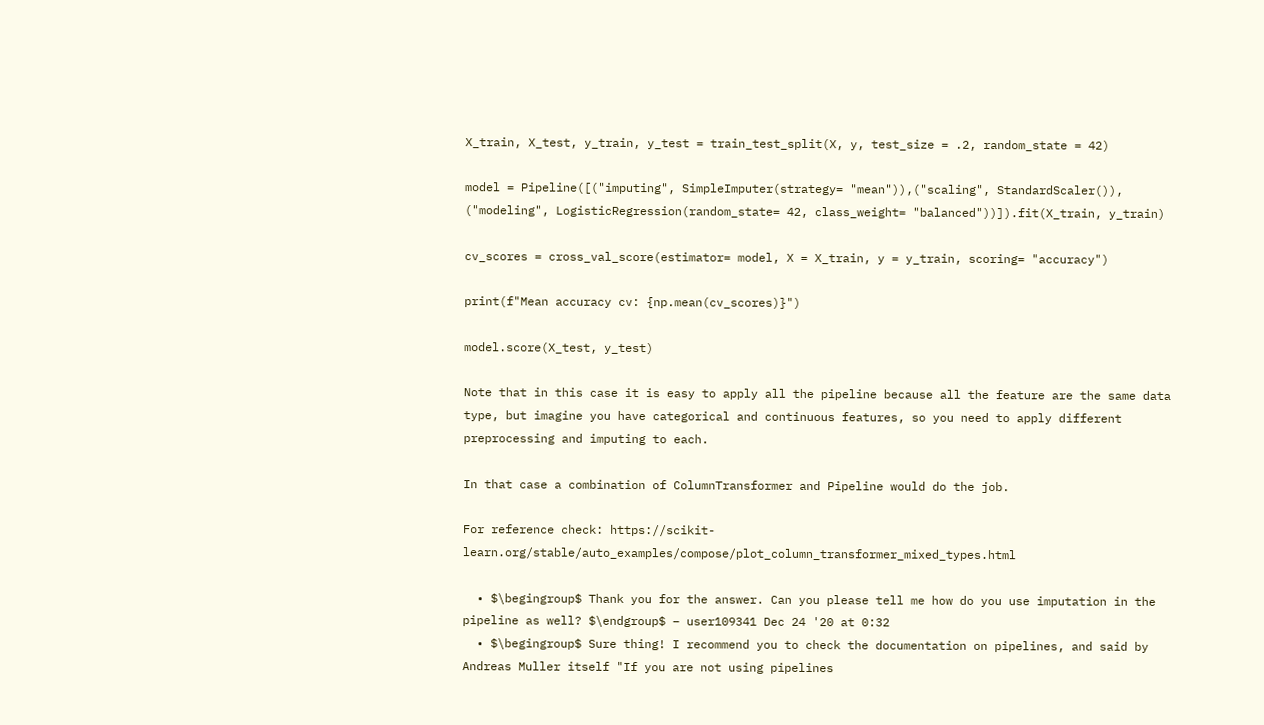X_train, X_test, y_train, y_test = train_test_split(X, y, test_size = .2, random_state = 42)

model = Pipeline([("imputing", SimpleImputer(strategy= "mean")),("scaling", StandardScaler()), ("modeling", LogisticRegression(random_state= 42, class_weight= "balanced"))]).fit(X_train, y_train)

cv_scores = cross_val_score(estimator= model, X = X_train, y = y_train, scoring= "accuracy")

print(f"Mean accuracy cv: {np.mean(cv_scores)}")

model.score(X_test, y_test)

Note that in this case it is easy to apply all the pipeline because all the feature are the same data type, but imagine you have categorical and continuous features, so you need to apply different preprocessing and imputing to each.

In that case a combination of ColumnTransformer and Pipeline would do the job.

For reference check: https://scikit-learn.org/stable/auto_examples/compose/plot_column_transformer_mixed_types.html

  • $\begingroup$ Thank you for the answer. Can you please tell me how do you use imputation in the pipeline as well? $\endgroup$ – user109341 Dec 24 '20 at 0:32
  • $\begingroup$ Sure thing! I recommend you to check the documentation on pipelines, and said by Andreas Muller itself "If you are not using pipelines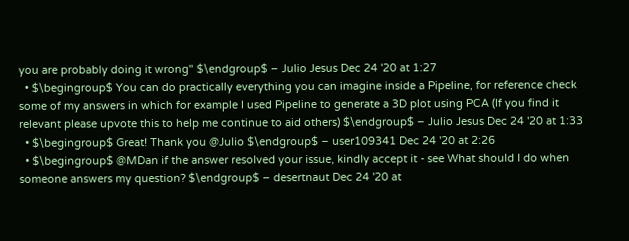you are probably doing it wrong" $\endgroup$ – Julio Jesus Dec 24 '20 at 1:27
  • $\begingroup$ You can do practically everything you can imagine inside a Pipeline, for reference check some of my answers in which for example I used Pipeline to generate a 3D plot using PCA (If you find it relevant please upvote this to help me continue to aid others) $\endgroup$ – Julio Jesus Dec 24 '20 at 1:33
  • $\begingroup$ Great! Thank you @Julio $\endgroup$ – user109341 Dec 24 '20 at 2:26
  • $\begingroup$ @MDan if the answer resolved your issue, kindly accept it - see What should I do when someone answers my question? $\endgroup$ – desertnaut Dec 24 '20 at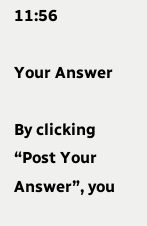11:56

Your Answer

By clicking “Post Your Answer”, you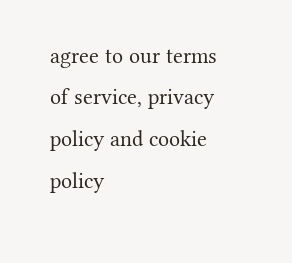agree to our terms of service, privacy policy and cookie policy